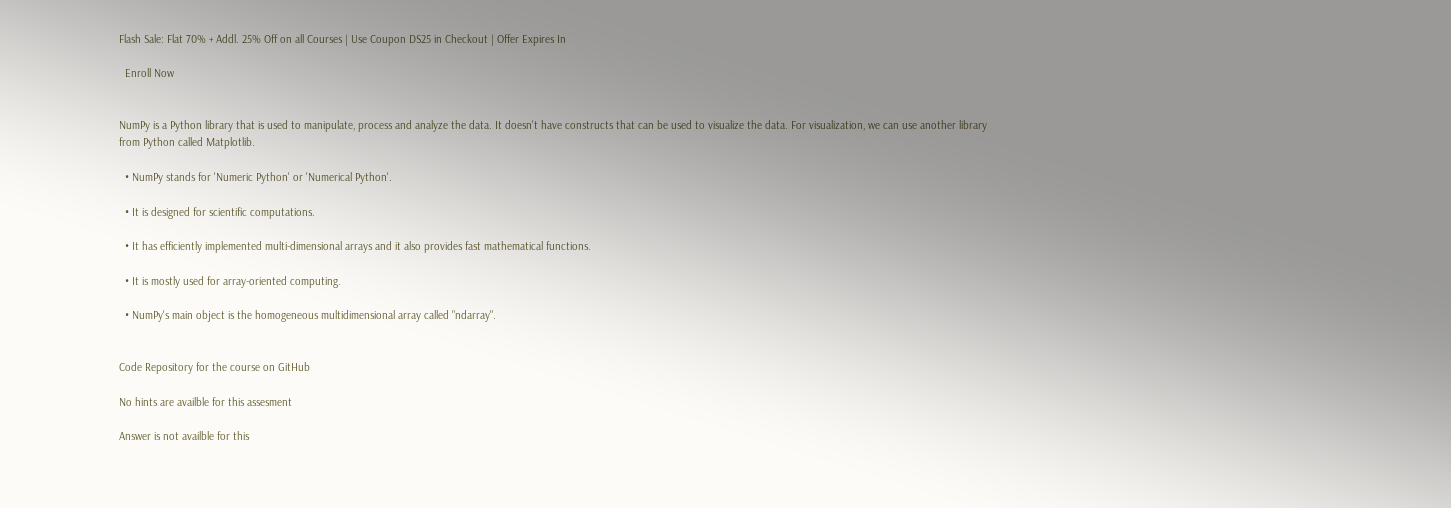Flash Sale: Flat 70% + Addl. 25% Off on all Courses | Use Coupon DS25 in Checkout | Offer Expires In

  Enroll Now


NumPy is a Python library that is used to manipulate, process and analyze the data. It doesn't have constructs that can be used to visualize the data. For visualization, we can use another library from Python called Matplotlib.

  • NumPy stands for 'Numeric Python' or 'Numerical Python'.

  • It is designed for scientific computations.

  • It has efficiently implemented multi-dimensional arrays and it also provides fast mathematical functions.

  • It is mostly used for array-oriented computing.

  • NumPy's main object is the homogeneous multidimensional array called "ndarray".


Code Repository for the course on GitHub

No hints are availble for this assesment

Answer is not availble for this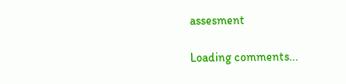assesment

Loading comments...